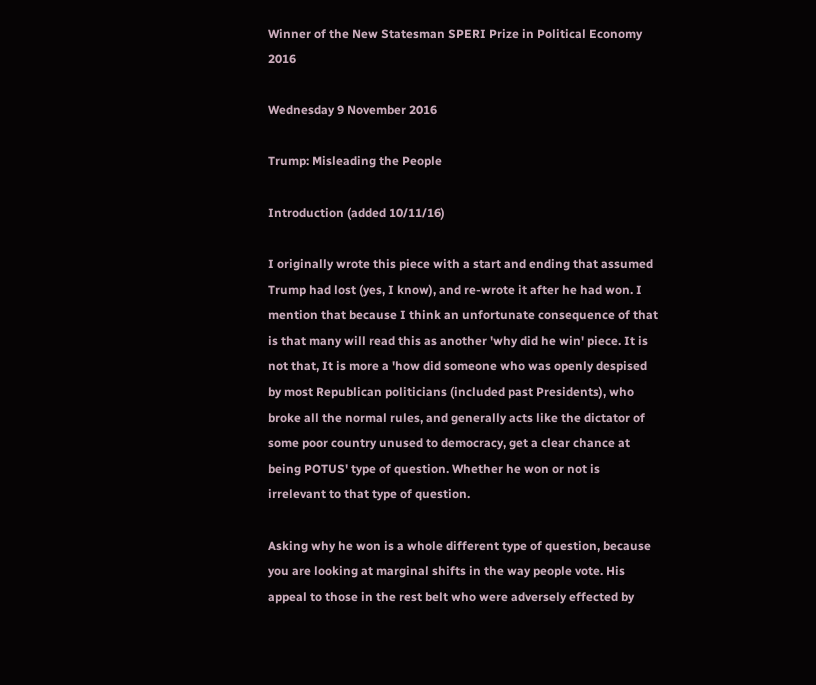Winner of the New Statesman SPERI Prize in Political Economy 2016

Wednesday 9 November 2016

Trump: Misleading the People

Introduction (added 10/11/16)

I originally wrote this piece with a start and ending that assumed Trump had lost (yes, I know), and re-wrote it after he had won. I mention that because I think an unfortunate consequence of that is that many will read this as another 'why did he win' piece. It is not that, It is more a 'how did someone who was openly despised by most Republican politicians (included past Presidents), who broke all the normal rules, and generally acts like the dictator of some poor country unused to democracy, get a clear chance at being POTUS' type of question. Whether he won or not is irrelevant to that type of question.

Asking why he won is a whole different type of question, because you are looking at marginal shifts in the way people vote. His appeal to those in the rest belt who were adversely effected by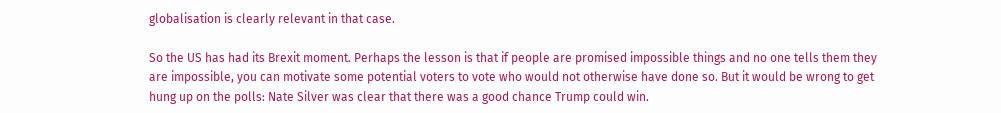globalisation is clearly relevant in that case.

So the US has had its Brexit moment. Perhaps the lesson is that if people are promised impossible things and no one tells them they are impossible, you can motivate some potential voters to vote who would not otherwise have done so. But it would be wrong to get hung up on the polls: Nate Silver was clear that there was a good chance Trump could win.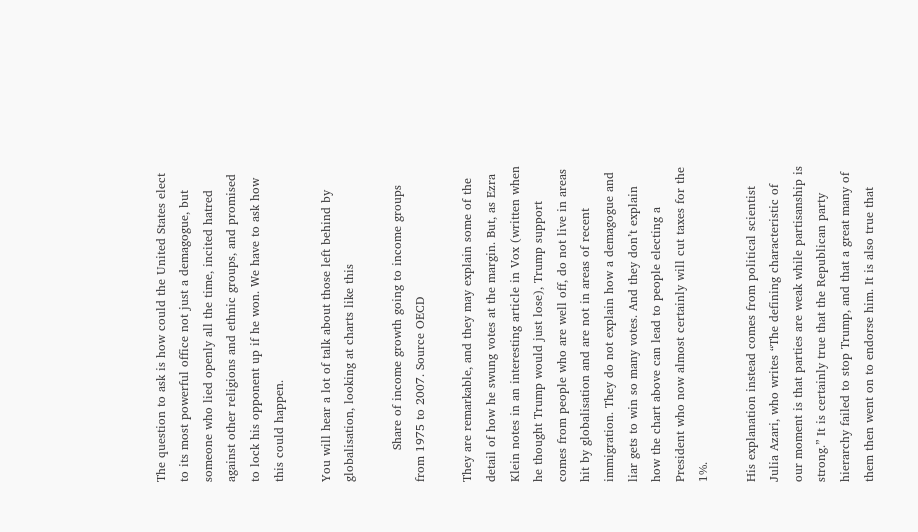The question to ask is how could the United States elect to its most powerful office not just a demagogue, but someone who lied openly all the time, incited hatred against other religions and ethnic groups, and promised to lock his opponent up if he won. We have to ask how this could happen.

You will hear a lot of talk about those left behind by globalisation, looking at charts like this

        Share of income growth going to income groups from 1975 to 2007. Source OECD

They are remarkable, and they may explain some of the detail of how he swung votes at the margin. But, as Ezra Klein notes in an interesting article in Vox (written when he thought Trump would just lose), Trump support comes from people who are well off, do not live in areas hit by globalisation and are not in areas of recent immigration. They do not explain how a demagogue and liar gets to win so many votes. And they don’t explain how the chart above can lead to people electing a President who now almost certainly will cut taxes for the 1%.

His explanation instead comes from political scientist Julia Azari, who writes “The defining characteristic of our moment is that parties are weak while partisanship is strong.” It is certainly true that the Republican party hierarchy failed to stop Trump, and that a great many of them then went on to endorse him. It is also true that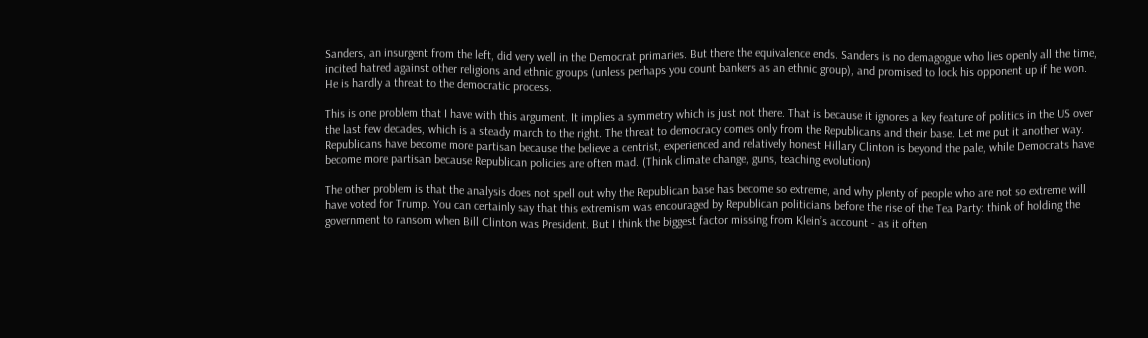Sanders, an insurgent from the left, did very well in the Democrat primaries. But there the equivalence ends. Sanders is no demagogue who lies openly all the time, incited hatred against other religions and ethnic groups (unless perhaps you count bankers as an ethnic group), and promised to lock his opponent up if he won. He is hardly a threat to the democratic process.

This is one problem that I have with this argument. It implies a symmetry which is just not there. That is because it ignores a key feature of politics in the US over the last few decades, which is a steady march to the right. The threat to democracy comes only from the Republicans and their base. Let me put it another way. Republicans have become more partisan because the believe a centrist, experienced and relatively honest Hillary Clinton is beyond the pale, while Democrats have become more partisan because Republican policies are often mad. (Think climate change, guns, teaching evolution)

The other problem is that the analysis does not spell out why the Republican base has become so extreme, and why plenty of people who are not so extreme will have voted for Trump. You can certainly say that this extremism was encouraged by Republican politicians before the rise of the Tea Party: think of holding the government to ransom when Bill Clinton was President. But I think the biggest factor missing from Klein’s account - as it often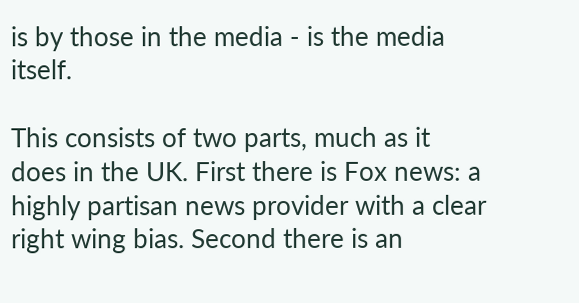is by those in the media - is the media itself.

This consists of two parts, much as it does in the UK. First there is Fox news: a highly partisan news provider with a clear right wing bias. Second there is an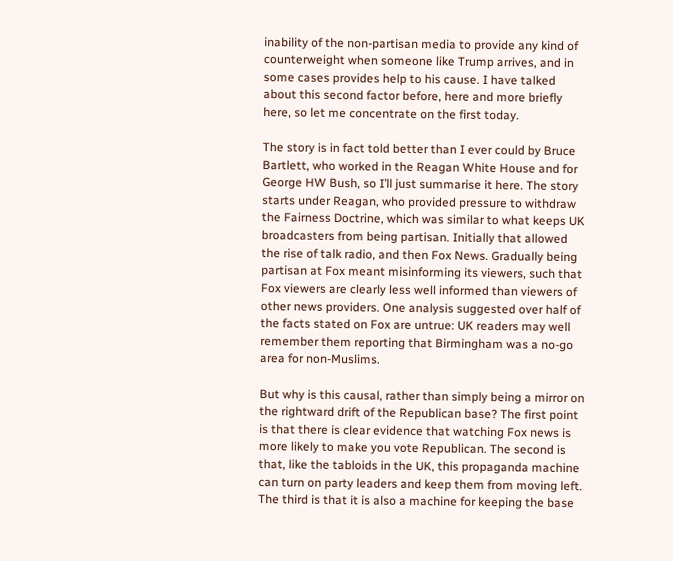inability of the non-partisan media to provide any kind of counterweight when someone like Trump arrives, and in some cases provides help to his cause. I have talked about this second factor before, here and more briefly here, so let me concentrate on the first today.

The story is in fact told better than I ever could by Bruce Bartlett, who worked in the Reagan White House and for George HW Bush, so I’ll just summarise it here. The story starts under Reagan, who provided pressure to withdraw the Fairness Doctrine, which was similar to what keeps UK broadcasters from being partisan. Initially that allowed the rise of talk radio, and then Fox News. Gradually being partisan at Fox meant misinforming its viewers, such that Fox viewers are clearly less well informed than viewers of other news providers. One analysis suggested over half of the facts stated on Fox are untrue: UK readers may well remember them reporting that Birmingham was a no-go area for non-Muslims.

But why is this causal, rather than simply being a mirror on the rightward drift of the Republican base? The first point is that there is clear evidence that watching Fox news is more likely to make you vote Republican. The second is that, like the tabloids in the UK, this propaganda machine can turn on party leaders and keep them from moving left. The third is that it is also a machine for keeping the base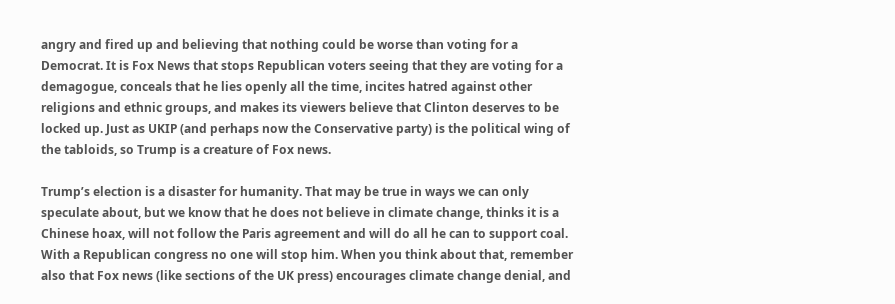angry and fired up and believing that nothing could be worse than voting for a Democrat. It is Fox News that stops Republican voters seeing that they are voting for a demagogue, conceals that he lies openly all the time, incites hatred against other religions and ethnic groups, and makes its viewers believe that Clinton deserves to be locked up. Just as UKIP (and perhaps now the Conservative party) is the political wing of the tabloids, so Trump is a creature of Fox news.

Trump’s election is a disaster for humanity. That may be true in ways we can only speculate about, but we know that he does not believe in climate change, thinks it is a Chinese hoax, will not follow the Paris agreement and will do all he can to support coal. With a Republican congress no one will stop him. When you think about that, remember also that Fox news (like sections of the UK press) encourages climate change denial, and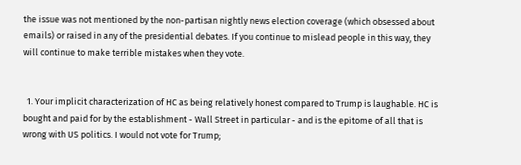the issue was not mentioned by the non-partisan nightly news election coverage (which obsessed about emails) or raised in any of the presidential debates. If you continue to mislead people in this way, they will continue to make terrible mistakes when they vote.


  1. Your implicit characterization of HC as being relatively honest compared to Trump is laughable. HC is bought and paid for by the establishment - Wall Street in particular - and is the epitome of all that is wrong with US politics. I would not vote for Trump;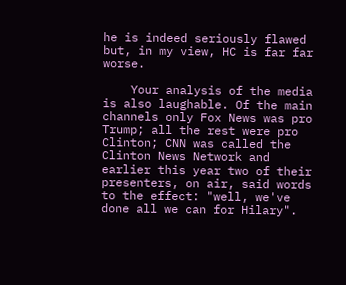he is indeed seriously flawed but, in my view, HC is far far worse.

    Your analysis of the media is also laughable. Of the main channels only Fox News was pro Trump; all the rest were pro Clinton; CNN was called the Clinton News Network and earlier this year two of their presenters, on air, said words to the effect: "well, we've done all we can for Hilary".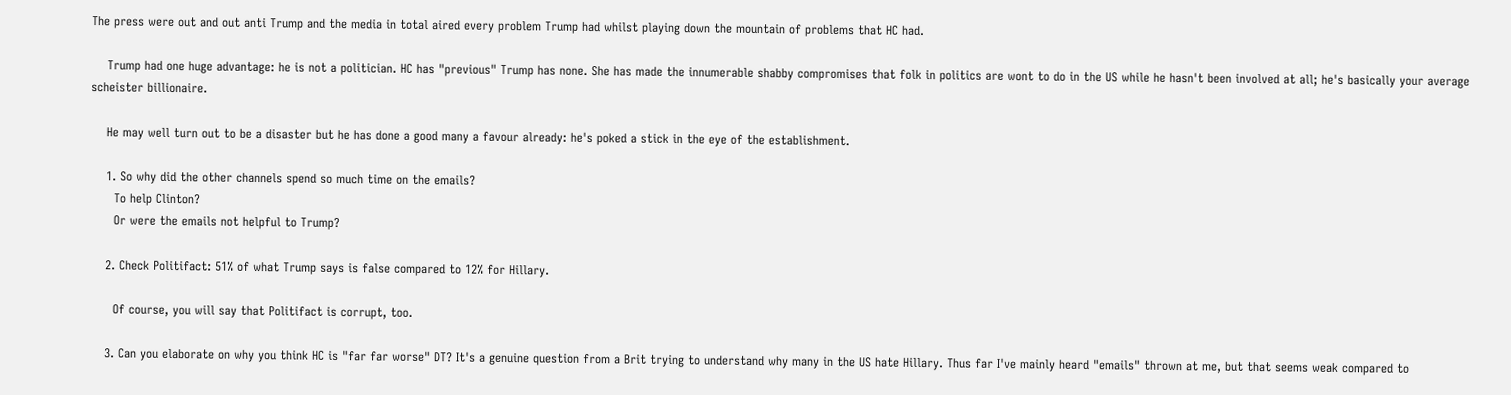The press were out and out anti Trump and the media in total aired every problem Trump had whilst playing down the mountain of problems that HC had.

    Trump had one huge advantage: he is not a politician. HC has "previous" Trump has none. She has made the innumerable shabby compromises that folk in politics are wont to do in the US while he hasn't been involved at all; he's basically your average scheister billionaire.

    He may well turn out to be a disaster but he has done a good many a favour already: he's poked a stick in the eye of the establishment.

    1. So why did the other channels spend so much time on the emails?
      To help Clinton?
      Or were the emails not helpful to Trump?

    2. Check Politifact: 51% of what Trump says is false compared to 12% for Hillary.

      Of course, you will say that Politifact is corrupt, too.

    3. Can you elaborate on why you think HC is "far far worse" DT? It's a genuine question from a Brit trying to understand why many in the US hate Hillary. Thus far I've mainly heard "emails" thrown at me, but that seems weak compared to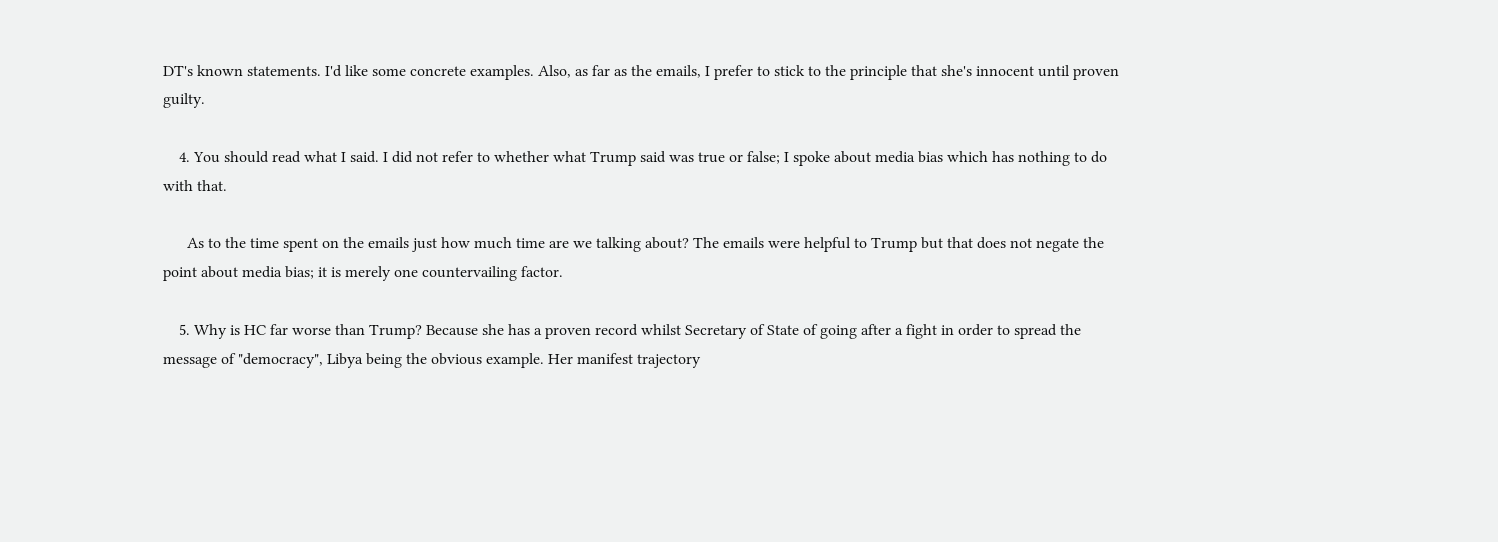DT's known statements. I'd like some concrete examples. Also, as far as the emails, I prefer to stick to the principle that she's innocent until proven guilty.

    4. You should read what I said. I did not refer to whether what Trump said was true or false; I spoke about media bias which has nothing to do with that.

      As to the time spent on the emails just how much time are we talking about? The emails were helpful to Trump but that does not negate the point about media bias; it is merely one countervailing factor.

    5. Why is HC far worse than Trump? Because she has a proven record whilst Secretary of State of going after a fight in order to spread the message of "democracy", Libya being the obvious example. Her manifest trajectory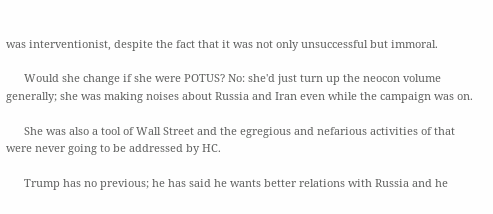was interventionist, despite the fact that it was not only unsuccessful but immoral.

      Would she change if she were POTUS? No: she'd just turn up the neocon volume generally; she was making noises about Russia and Iran even while the campaign was on.

      She was also a tool of Wall Street and the egregious and nefarious activities of that were never going to be addressed by HC.

      Trump has no previous; he has said he wants better relations with Russia and he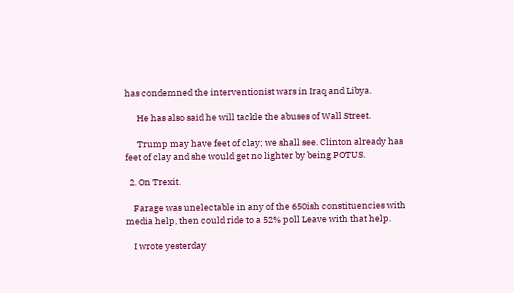has condemned the interventionist wars in Iraq and Libya.

      He has also said he will tackle the abuses of Wall Street.

      Trump may have feet of clay; we shall see. Clinton already has feet of clay and she would get no lighter by being POTUS.

  2. On Trexit.

    Farage was unelectable in any of the 650ish constituencies with media help, then could ride to a 52% poll Leave with that help.

    I wrote yesterday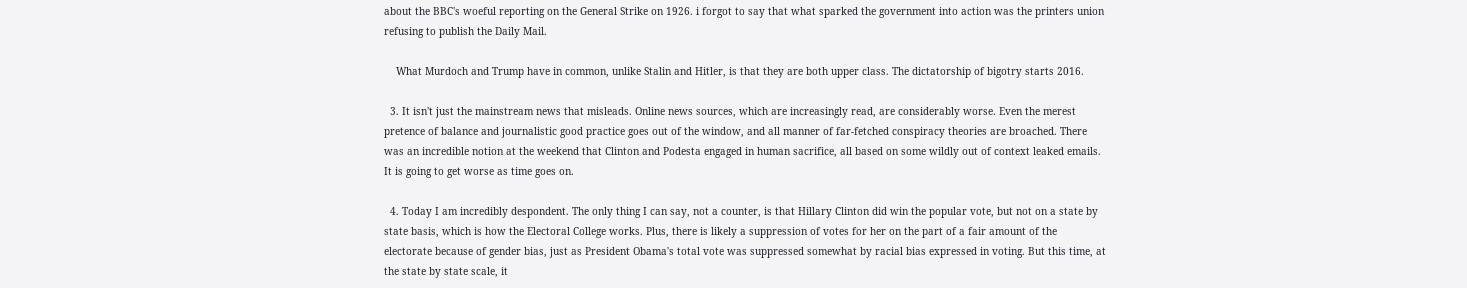about the BBC's woeful reporting on the General Strike on 1926. i forgot to say that what sparked the government into action was the printers union refusing to publish the Daily Mail.

    What Murdoch and Trump have in common, unlike Stalin and Hitler, is that they are both upper class. The dictatorship of bigotry starts 2016.

  3. It isn't just the mainstream news that misleads. Online news sources, which are increasingly read, are considerably worse. Even the merest pretence of balance and journalistic good practice goes out of the window, and all manner of far-fetched conspiracy theories are broached. There was an incredible notion at the weekend that Clinton and Podesta engaged in human sacrifice, all based on some wildly out of context leaked emails. It is going to get worse as time goes on.

  4. Today I am incredibly despondent. The only thing I can say, not a counter, is that Hillary Clinton did win the popular vote, but not on a state by state basis, which is how the Electoral College works. Plus, there is likely a suppression of votes for her on the part of a fair amount of the electorate because of gender bias, just as President Obama's total vote was suppressed somewhat by racial bias expressed in voting. But this time, at the state by state scale, it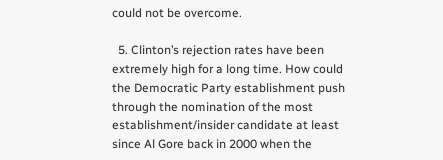could not be overcome.

  5. Clinton’s rejection rates have been extremely high for a long time. How could the Democratic Party establishment push through the nomination of the most establishment/insider candidate at least since Al Gore back in 2000 when the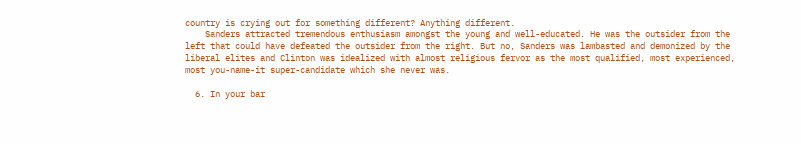country is crying out for something different? Anything different.
    Sanders attracted tremendous enthusiasm amongst the young and well-educated. He was the outsider from the left that could have defeated the outsider from the right. But no, Sanders was lambasted and demonized by the liberal elites and Clinton was idealized with almost religious fervor as the most qualified, most experienced, most you-name-it super-candidate which she never was.

  6. In your bar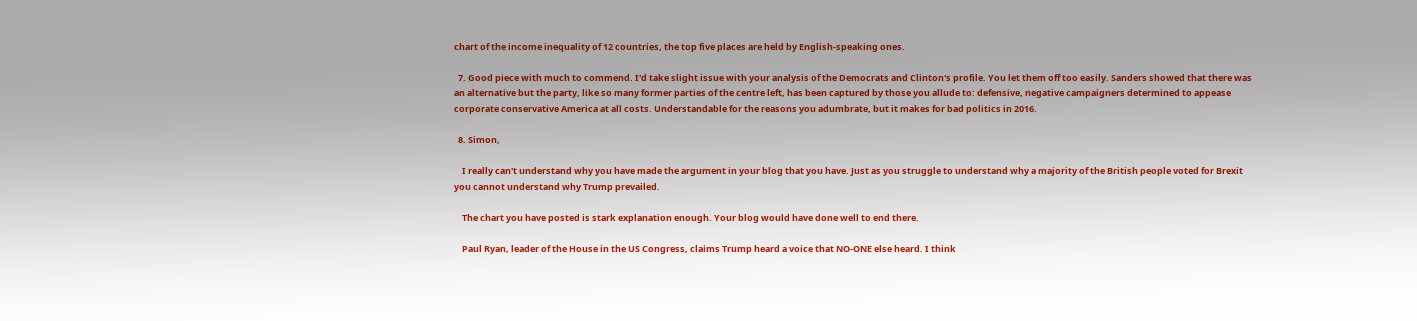chart of the income inequality of 12 countries, the top five places are held by English-speaking ones.

  7. Good piece with much to commend. I'd take slight issue with your analysis of the Democrats and Clinton's profile. You let them off too easily. Sanders showed that there was an alternative but the party, like so many former parties of the centre left, has been captured by those you allude to: defensive, negative campaigners determined to appease corporate conservative America at all costs. Understandable for the reasons you adumbrate, but it makes for bad politics in 2016.

  8. Simon,

    I really can't understand why you have made the argument in your blog that you have. Just as you struggle to understand why a majority of the British people voted for Brexit you cannot understand why Trump prevailed.

    The chart you have posted is stark explanation enough. Your blog would have done well to end there.

    Paul Ryan, leader of the House in the US Congress, claims Trump heard a voice that NO-ONE else heard. I think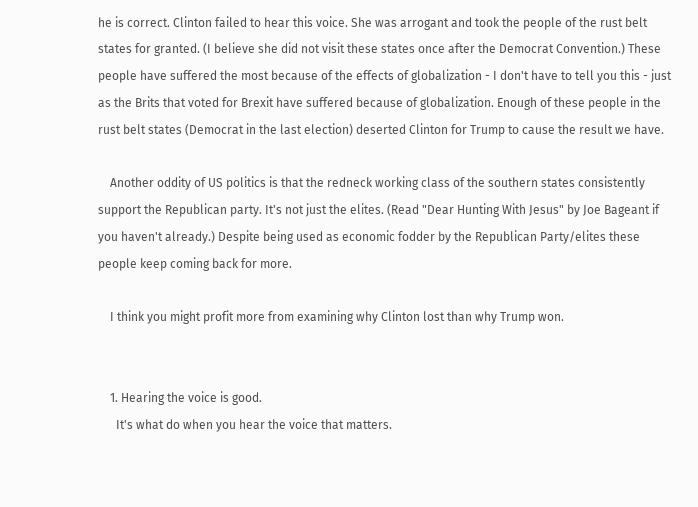he is correct. Clinton failed to hear this voice. She was arrogant and took the people of the rust belt states for granted. (I believe she did not visit these states once after the Democrat Convention.) These people have suffered the most because of the effects of globalization - I don't have to tell you this - just as the Brits that voted for Brexit have suffered because of globalization. Enough of these people in the rust belt states (Democrat in the last election) deserted Clinton for Trump to cause the result we have.

    Another oddity of US politics is that the redneck working class of the southern states consistently support the Republican party. It's not just the elites. (Read "Dear Hunting With Jesus" by Joe Bageant if you haven't already.) Despite being used as economic fodder by the Republican Party/elites these people keep coming back for more.

    I think you might profit more from examining why Clinton lost than why Trump won.


    1. Hearing the voice is good.
      It's what do when you hear the voice that matters.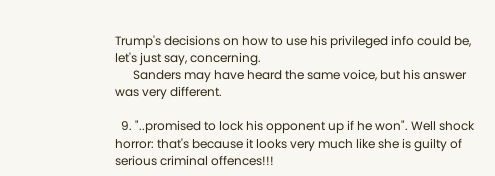Trump's decisions on how to use his privileged info could be, let's just say, concerning.
      Sanders may have heard the same voice, but his answer was very different.

  9. "..promised to lock his opponent up if he won". Well shock horror: that's because it looks very much like she is guilty of serious criminal offences!!!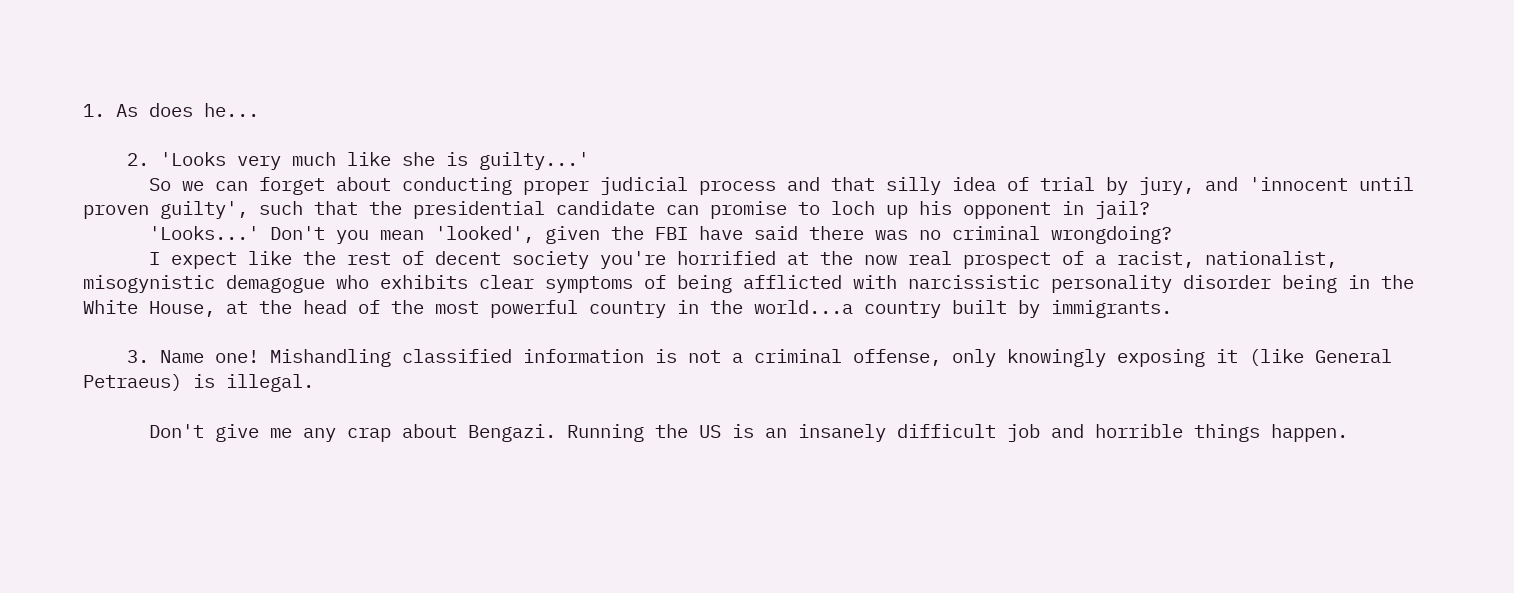1. As does he...

    2. 'Looks very much like she is guilty...'
      So we can forget about conducting proper judicial process and that silly idea of trial by jury, and 'innocent until proven guilty', such that the presidential candidate can promise to loch up his opponent in jail?
      'Looks...' Don't you mean 'looked', given the FBI have said there was no criminal wrongdoing?
      I expect like the rest of decent society you're horrified at the now real prospect of a racist, nationalist, misogynistic demagogue who exhibits clear symptoms of being afflicted with narcissistic personality disorder being in the White House, at the head of the most powerful country in the world...a country built by immigrants.

    3. Name one! Mishandling classified information is not a criminal offense, only knowingly exposing it (like General Petraeus) is illegal.

      Don't give me any crap about Bengazi. Running the US is an insanely difficult job and horrible things happen.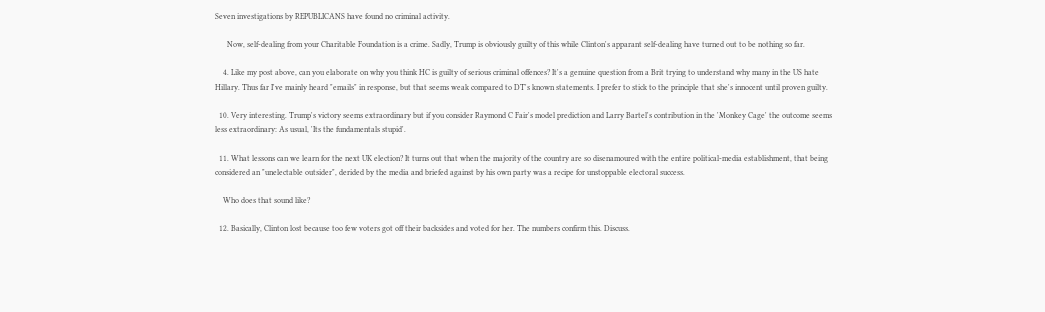Seven investigations by REPUBLICANS have found no criminal activity.

      Now, self-dealing from your Charitable Foundation is a crime. Sadly, Trump is obviously guilty of this while Clinton's apparant self-dealing have turned out to be nothing so far.

    4. Like my post above, can you elaborate on why you think HC is guilty of serious criminal offences? It's a genuine question from a Brit trying to understand why many in the US hate Hillary. Thus far I've mainly heard "emails" in response, but that seems weak compared to DT's known statements. I prefer to stick to the principle that she's innocent until proven guilty.

  10. Very interesting. Trump's victory seems extraordinary but if you consider Raymond C Fair's model prediction and Larry Bartel's contribution in the 'Monkey Cage' the outcome seems less extraordinary: As usual, 'Its the fundamentals stupid'.

  11. What lessons can we learn for the next UK election? It turns out that when the majority of the country are so disenamoured with the entire political-media establishment, that being considered an "unelectable outsider", derided by the media and briefed against by his own party was a recipe for unstoppable electoral success.

    Who does that sound like?

  12. Basically, Clinton lost because too few voters got off their backsides and voted for her. The numbers confirm this. Discuss.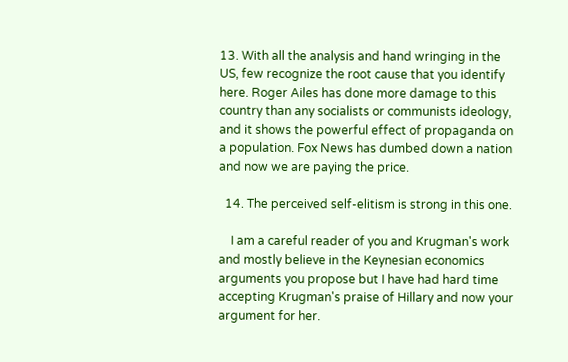13. With all the analysis and hand wringing in the US, few recognize the root cause that you identify here. Roger Ailes has done more damage to this country than any socialists or communists ideology, and it shows the powerful effect of propaganda on a population. Fox News has dumbed down a nation and now we are paying the price.

  14. The perceived self-elitism is strong in this one.

    I am a careful reader of you and Krugman's work and mostly believe in the Keynesian economics arguments you propose but I have had hard time accepting Krugman's praise of Hillary and now your argument for her.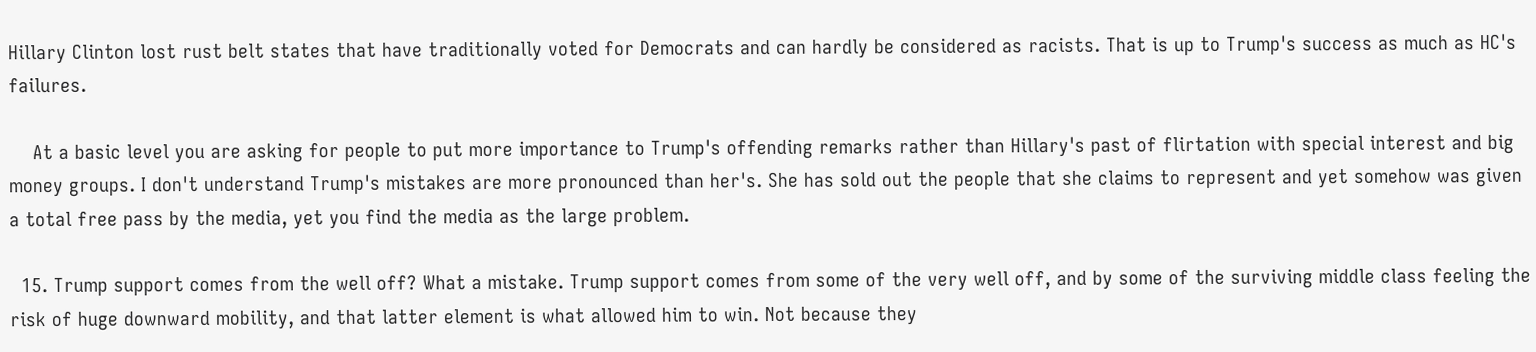Hillary Clinton lost rust belt states that have traditionally voted for Democrats and can hardly be considered as racists. That is up to Trump's success as much as HC's failures.

    At a basic level you are asking for people to put more importance to Trump's offending remarks rather than Hillary's past of flirtation with special interest and big money groups. I don't understand Trump's mistakes are more pronounced than her's. She has sold out the people that she claims to represent and yet somehow was given a total free pass by the media, yet you find the media as the large problem.

  15. Trump support comes from the well off? What a mistake. Trump support comes from some of the very well off, and by some of the surviving middle class feeling the risk of huge downward mobility, and that latter element is what allowed him to win. Not because they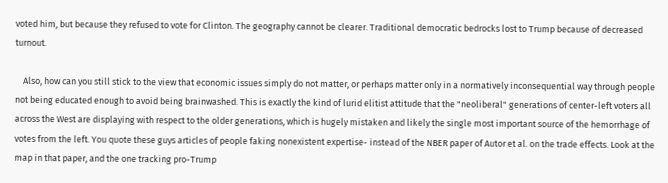voted him, but because they refused to vote for Clinton. The geography cannot be clearer. Traditional democratic bedrocks lost to Trump because of decreased turnout.

    Also, how can you still stick to the view that economic issues simply do not matter, or perhaps matter only in a normatively inconsequential way through people not being educated enough to avoid being brainwashed. This is exactly the kind of lurid elitist attitude that the "neoliberal" generations of center-left voters all across the West are displaying with respect to the older generations, which is hugely mistaken and likely the single most important source of the hemorrhage of votes from the left. You quote these guys articles of people faking nonexistent expertise- instead of the NBER paper of Autor et al. on the trade effects. Look at the map in that paper, and the one tracking pro-Trump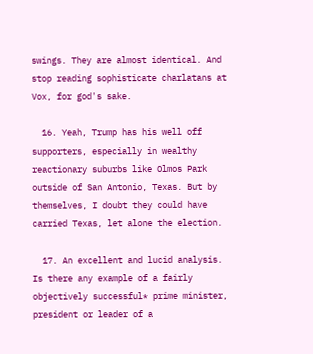swings. They are almost identical. And stop reading sophisticate charlatans at Vox, for god's sake.

  16. Yeah, Trump has his well off supporters, especially in wealthy reactionary suburbs like Olmos Park outside of San Antonio, Texas. But by themselves, I doubt they could have carried Texas, let alone the election.

  17. An excellent and lucid analysis. Is there any example of a fairly objectively successful* prime minister, president or leader of a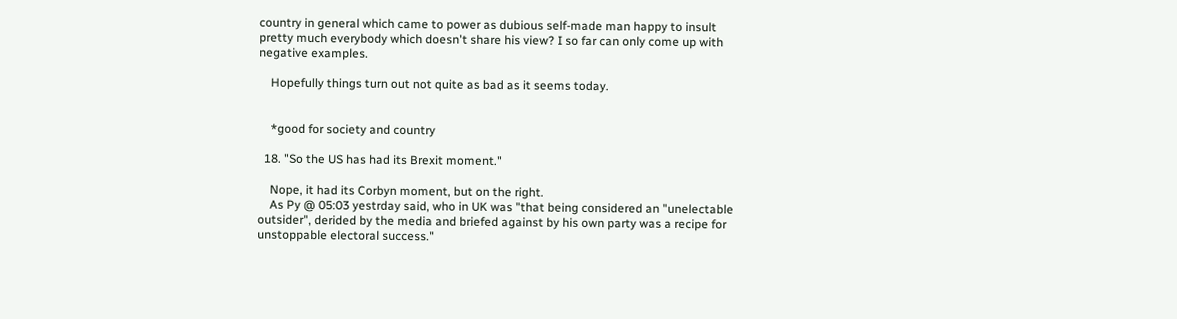country in general which came to power as dubious self-made man happy to insult pretty much everybody which doesn't share his view? I so far can only come up with negative examples.

    Hopefully things turn out not quite as bad as it seems today.


    *good for society and country

  18. "So the US has had its Brexit moment."

    Nope, it had its Corbyn moment, but on the right.
    As Py @ 05:03 yestrday said, who in UK was "that being considered an "unelectable outsider", derided by the media and briefed against by his own party was a recipe for unstoppable electoral success."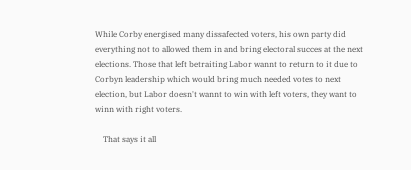While Corby energised many dissafected voters, his own party did everything not to allowed them in and bring electoral succes at the next elections. Those that left betraiting Labor wannt to return to it due to Corbyn leadership which would bring much needed votes to next election, but Labor doesn't wannt to win with left voters, they want to winn with right voters.

    That says it all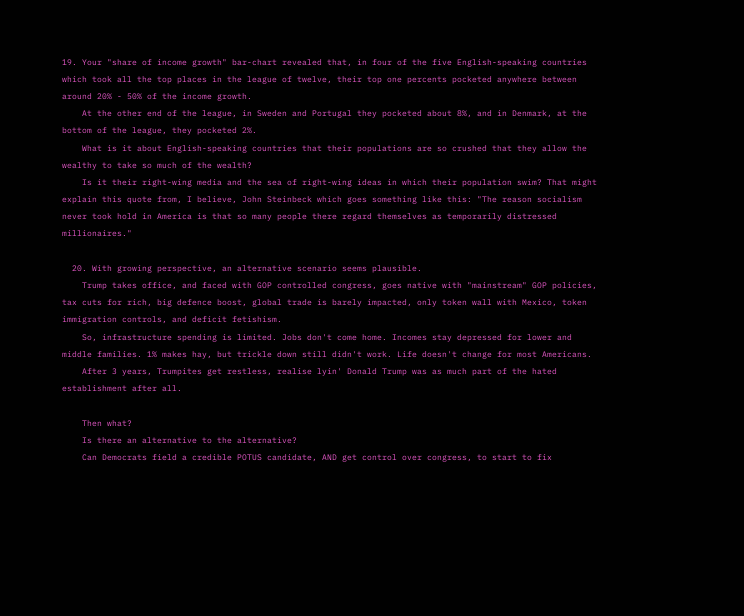19. Your "share of income growth" bar-chart revealed that, in four of the five English-speaking countries which took all the top places in the league of twelve, their top one percents pocketed anywhere between around 20% - 50% of the income growth.
    At the other end of the league, in Sweden and Portugal they pocketed about 8%, and in Denmark, at the bottom of the league, they pocketed 2%.
    What is it about English-speaking countries that their populations are so crushed that they allow the wealthy to take so much of the wealth?
    Is it their right-wing media and the sea of right-wing ideas in which their population swim? That might explain this quote from, I believe, John Steinbeck which goes something like this: "The reason socialism never took hold in America is that so many people there regard themselves as temporarily distressed millionaires."

  20. With growing perspective, an alternative scenario seems plausible.
    Trump takes office, and faced with GOP controlled congress, goes native with "mainstream" GOP policies, tax cuts for rich, big defence boost, global trade is barely impacted, only token wall with Mexico, token immigration controls, and deficit fetishism.
    So, infrastructure spending is limited. Jobs don't come home. Incomes stay depressed for lower and middle families. 1% makes hay, but trickle down still didn't work. Life doesn't change for most Americans.
    After 3 years, Trumpites get restless, realise lyin' Donald Trump was as much part of the hated establishment after all.

    Then what?
    Is there an alternative to the alternative?
    Can Democrats field a credible POTUS candidate, AND get control over congress, to start to fix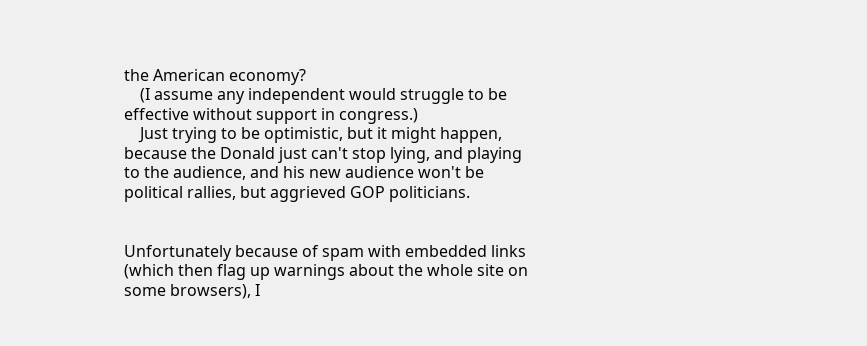the American economy?
    (I assume any independent would struggle to be effective without support in congress.)
    Just trying to be optimistic, but it might happen, because the Donald just can't stop lying, and playing to the audience, and his new audience won't be political rallies, but aggrieved GOP politicians.


Unfortunately because of spam with embedded links (which then flag up warnings about the whole site on some browsers), I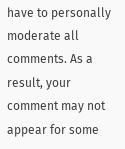have to personally moderate all comments. As a result, your comment may not appear for some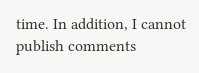time. In addition, I cannot publish comments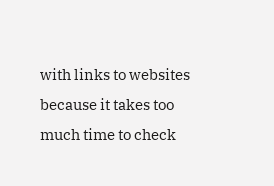with links to websites because it takes too much time to check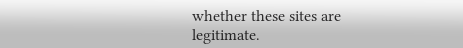whether these sites are legitimate.